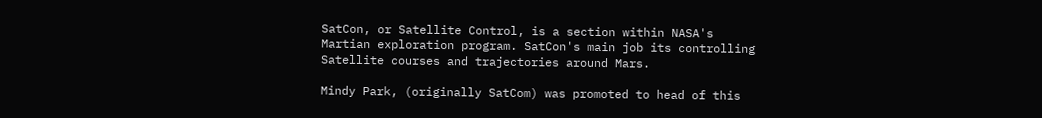SatCon, or Satellite Control, is a section within NASA's Martian exploration program. SatCon's main job its controlling Satellite courses and trajectories around Mars.

Mindy Park, (originally SatCom) was promoted to head of this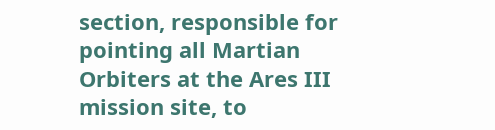section, responsible for pointing all Martian Orbiters at the Ares III mission site, to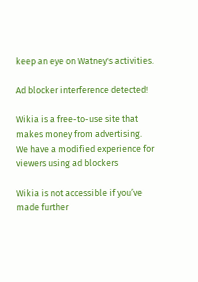keep an eye on Watney's activities.

Ad blocker interference detected!

Wikia is a free-to-use site that makes money from advertising. We have a modified experience for viewers using ad blockers

Wikia is not accessible if you’ve made further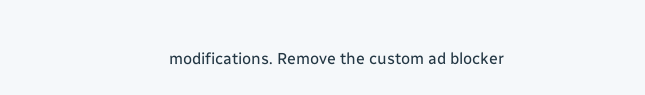modifications. Remove the custom ad blocker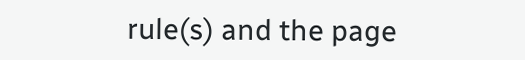rule(s) and the page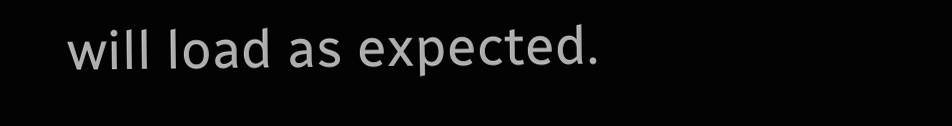will load as expected.